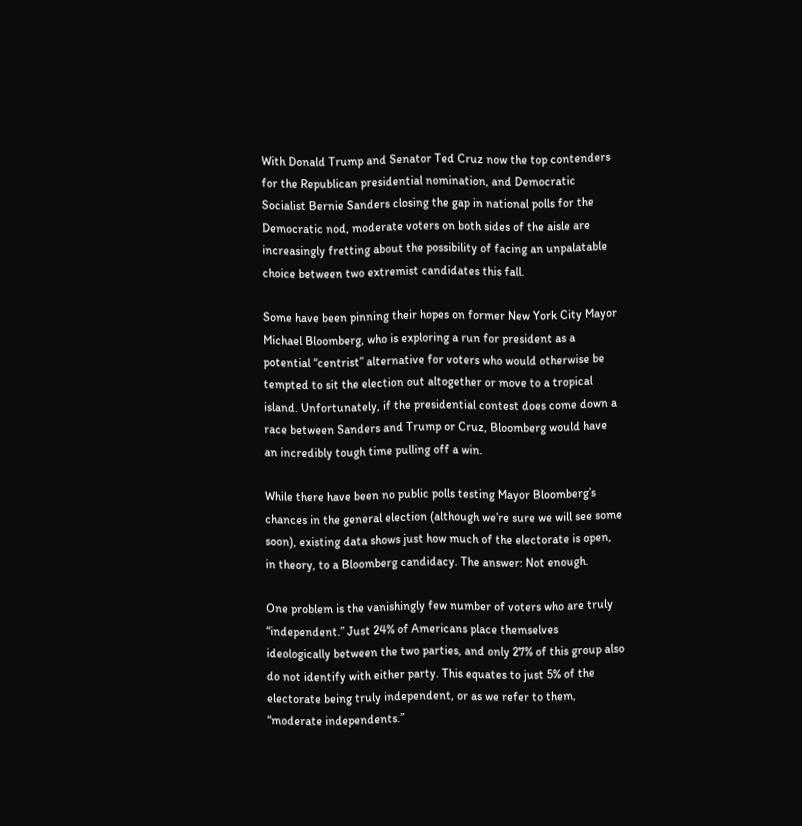With Donald Trump and Senator Ted Cruz now the top contenders for the Republican presidential nomination, and Democratic Socialist Bernie Sanders closing the gap in national polls for the Democratic nod, moderate voters on both sides of the aisle are increasingly fretting about the possibility of facing an unpalatable choice between two extremist candidates this fall.

Some have been pinning their hopes on former New York City Mayor Michael Bloomberg, who is exploring a run for president as a potential “centrist” alternative for voters who would otherwise be tempted to sit the election out altogether or move to a tropical island. Unfortunately, if the presidential contest does come down a race between Sanders and Trump or Cruz, Bloomberg would have an incredibly tough time pulling off a win.

While there have been no public polls testing Mayor Bloomberg’s chances in the general election (although we’re sure we will see some soon), existing data shows just how much of the electorate is open, in theory, to a Bloomberg candidacy. The answer: Not enough.

One problem is the vanishingly few number of voters who are truly “independent.” Just 24% of Americans place themselves ideologically between the two parties, and only 27% of this group also do not identify with either party. This equates to just 5% of the electorate being truly independent, or as we refer to them, “moderate independents.”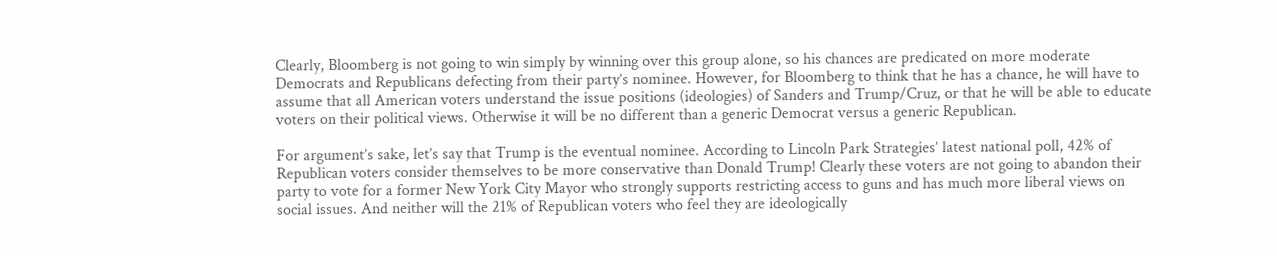Clearly, Bloomberg is not going to win simply by winning over this group alone, so his chances are predicated on more moderate Democrats and Republicans defecting from their party’s nominee. However, for Bloomberg to think that he has a chance, he will have to assume that all American voters understand the issue positions (ideologies) of Sanders and Trump/Cruz, or that he will be able to educate voters on their political views. Otherwise it will be no different than a generic Democrat versus a generic Republican.

For argument’s sake, let’s say that Trump is the eventual nominee. According to Lincoln Park Strategies’ latest national poll, 42% of Republican voters consider themselves to be more conservative than Donald Trump! Clearly these voters are not going to abandon their party to vote for a former New York City Mayor who strongly supports restricting access to guns and has much more liberal views on social issues. And neither will the 21% of Republican voters who feel they are ideologically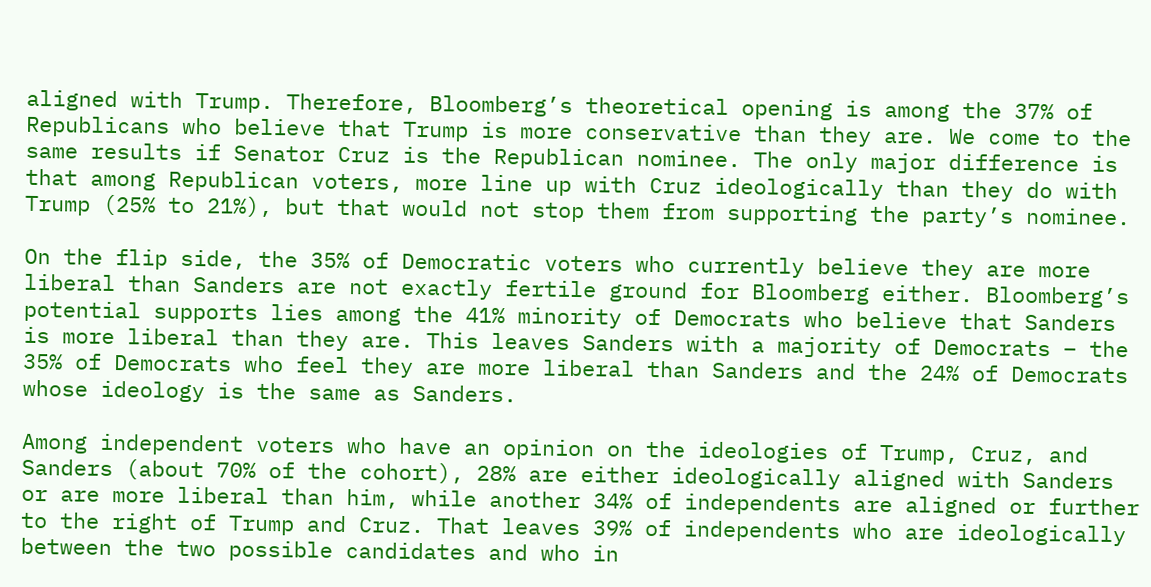aligned with Trump. Therefore, Bloomberg’s theoretical opening is among the 37% of Republicans who believe that Trump is more conservative than they are. We come to the same results if Senator Cruz is the Republican nominee. The only major difference is that among Republican voters, more line up with Cruz ideologically than they do with Trump (25% to 21%), but that would not stop them from supporting the party’s nominee.

On the flip side, the 35% of Democratic voters who currently believe they are more liberal than Sanders are not exactly fertile ground for Bloomberg either. Bloomberg’s potential supports lies among the 41% minority of Democrats who believe that Sanders is more liberal than they are. This leaves Sanders with a majority of Democrats – the 35% of Democrats who feel they are more liberal than Sanders and the 24% of Democrats whose ideology is the same as Sanders.

Among independent voters who have an opinion on the ideologies of Trump, Cruz, and Sanders (about 70% of the cohort), 28% are either ideologically aligned with Sanders or are more liberal than him, while another 34% of independents are aligned or further to the right of Trump and Cruz. That leaves 39% of independents who are ideologically between the two possible candidates and who in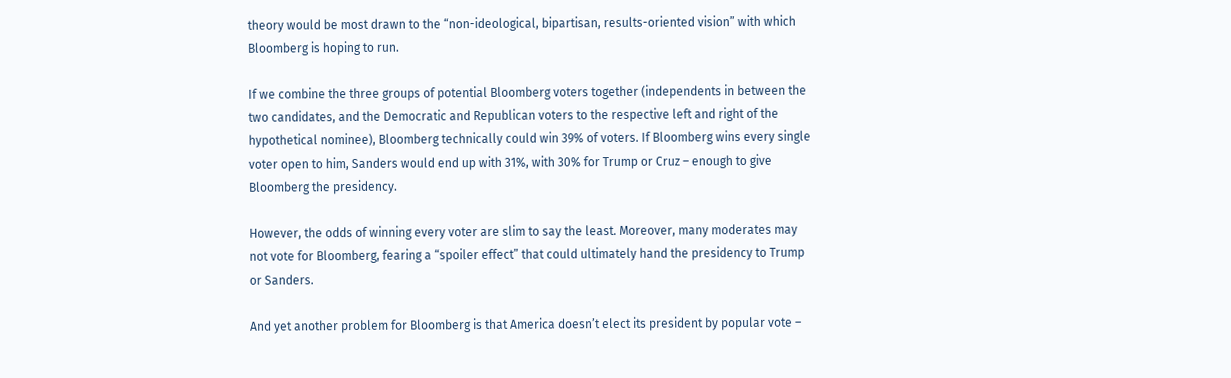theory would be most drawn to the “non-ideological, bipartisan, results-oriented vision” with which Bloomberg is hoping to run.

If we combine the three groups of potential Bloomberg voters together (independents in between the two candidates, and the Democratic and Republican voters to the respective left and right of the hypothetical nominee), Bloomberg technically could win 39% of voters. If Bloomberg wins every single voter open to him, Sanders would end up with 31%, with 30% for Trump or Cruz – enough to give Bloomberg the presidency.

However, the odds of winning every voter are slim to say the least. Moreover, many moderates may not vote for Bloomberg, fearing a “spoiler effect” that could ultimately hand the presidency to Trump or Sanders.

And yet another problem for Bloomberg is that America doesn’t elect its president by popular vote –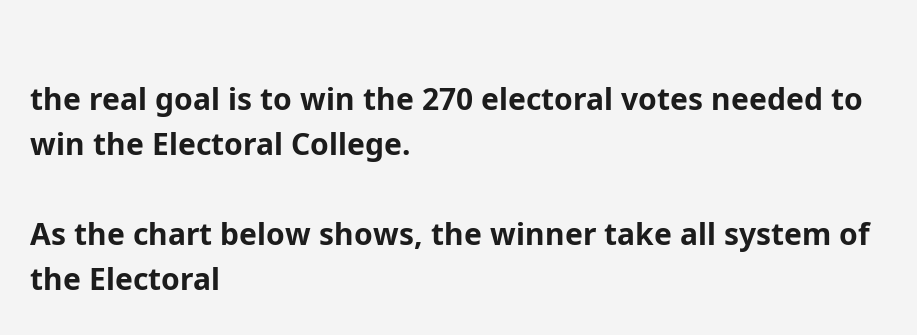the real goal is to win the 270 electoral votes needed to win the Electoral College.

As the chart below shows, the winner take all system of the Electoral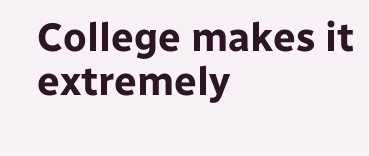College makes it extremely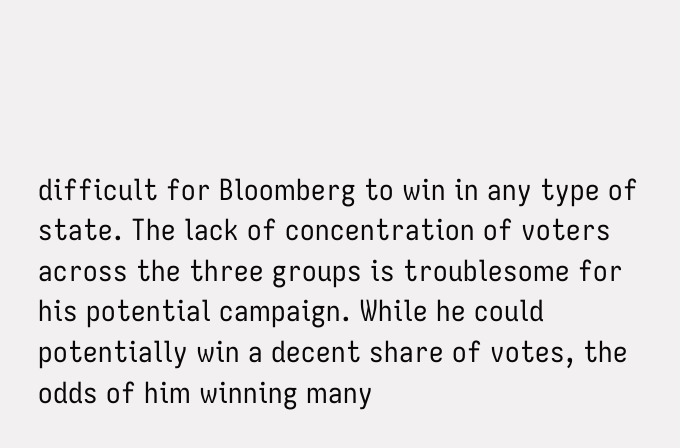difficult for Bloomberg to win in any type of state. The lack of concentration of voters across the three groups is troublesome for his potential campaign. While he could potentially win a decent share of votes, the odds of him winning many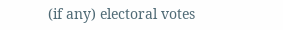(if any) electoral votes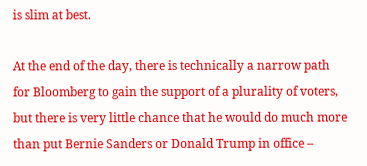is slim at best.

At the end of the day, there is technically a narrow path for Bloomberg to gain the support of a plurality of voters, but there is very little chance that he would do much more than put Bernie Sanders or Donald Trump in office –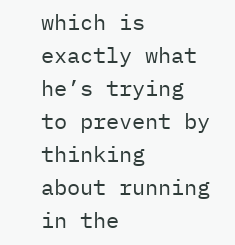which is exactly what he’s trying to prevent by thinking about running in the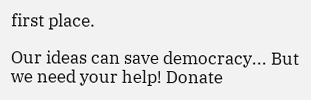first place.

Our ideas can save democracy... But we need your help! Donate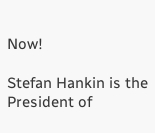Now!

Stefan Hankin is the President of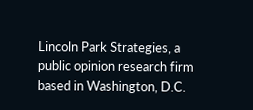Lincoln Park Strategies, a public opinion research firm based in Washington, D.C.